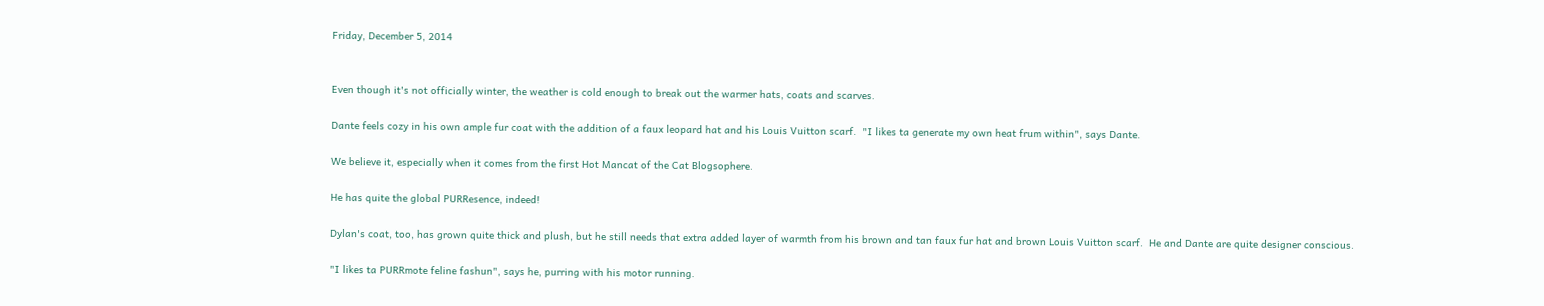Friday, December 5, 2014


Even though it's not officially winter, the weather is cold enough to break out the warmer hats, coats and scarves.

Dante feels cozy in his own ample fur coat with the addition of a faux leopard hat and his Louis Vuitton scarf.  "I likes ta generate my own heat frum within", says Dante.

We believe it, especially when it comes from the first Hot Mancat of the Cat Blogsophere.

He has quite the global PURResence, indeed!

Dylan's coat, too, has grown quite thick and plush, but he still needs that extra added layer of warmth from his brown and tan faux fur hat and brown Louis Vuitton scarf.  He and Dante are quite designer conscious.

"I likes ta PURRmote feline fashun", says he, purring with his motor running.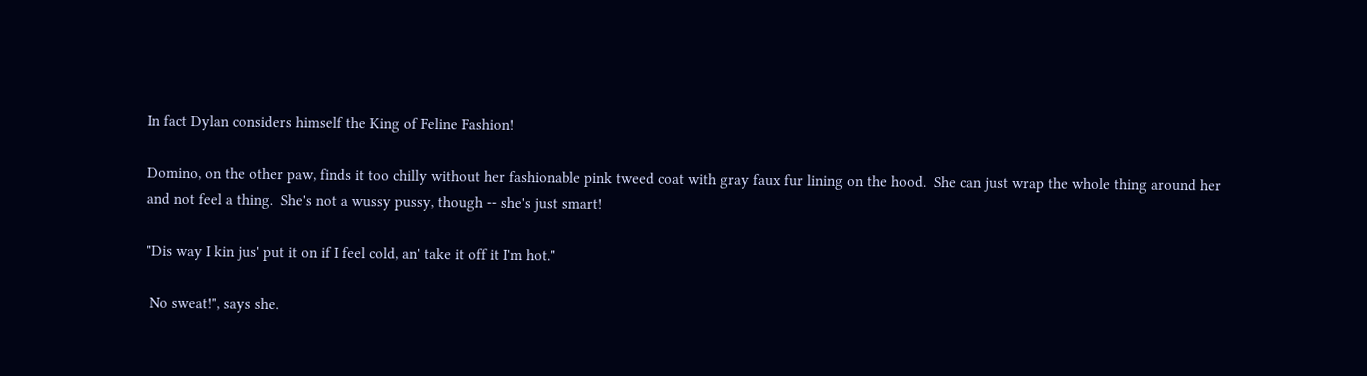In fact Dylan considers himself the King of Feline Fashion!

Domino, on the other paw, finds it too chilly without her fashionable pink tweed coat with gray faux fur lining on the hood.  She can just wrap the whole thing around her and not feel a thing.  She's not a wussy pussy, though -- she's just smart!

"Dis way I kin jus' put it on if I feel cold, an' take it off it I'm hot."

 No sweat!", says she.